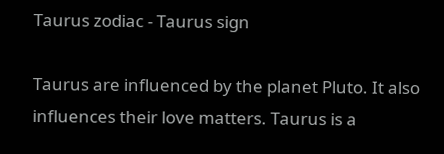Taurus zodiac - Taurus sign

Taurus are influenced by the planet Pluto. It also influences their love matters. Taurus is a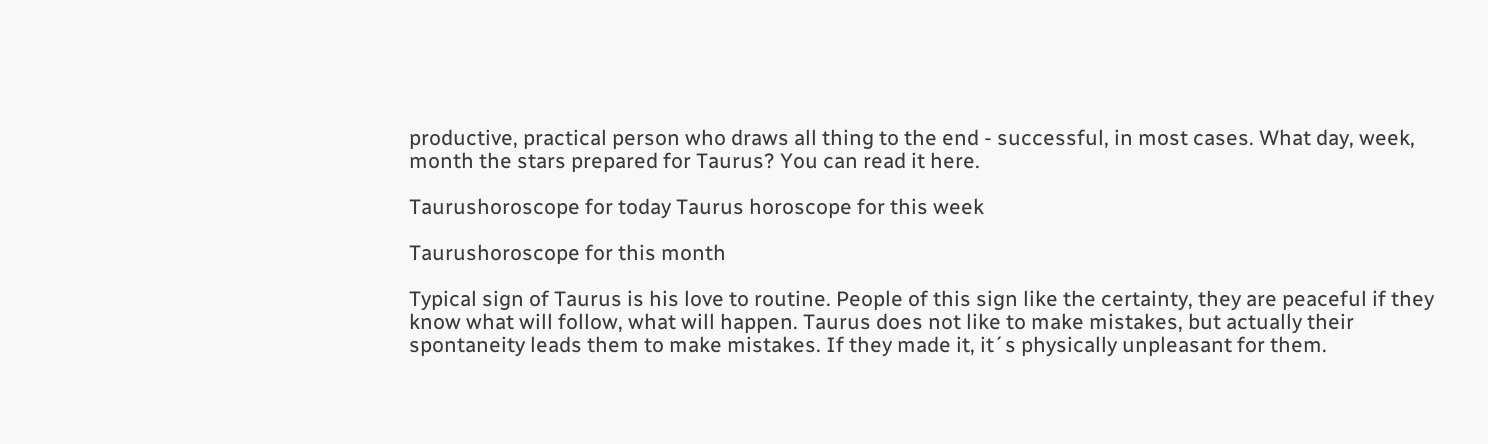productive, practical person who draws all thing to the end - successful, in most cases. What day, week, month the stars prepared for Taurus? You can read it here.

Taurushoroscope for today Taurus horoscope for this week

Taurushoroscope for this month

Typical sign of Taurus is his love to routine. People of this sign like the certainty, they are peaceful if they know what will follow, what will happen. Taurus does not like to make mistakes, but actually their spontaneity leads them to make mistakes. If they made it, it´s physically unpleasant for them.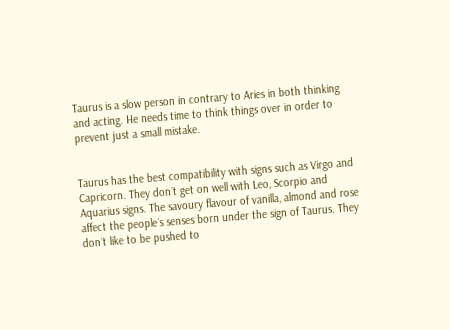Taurus is a slow person in contrary to Aries in both thinking and acting. He needs time to think things over in order to prevent just a small mistake.


Taurus has the best compatibility with signs such as Virgo and Capricorn. They don´t get on well with Leo, Scorpio and Aquarius signs. The savoury flavour of vanilla, almond and rose affect the people´s senses born under the sign of Taurus. They don´t like to be pushed to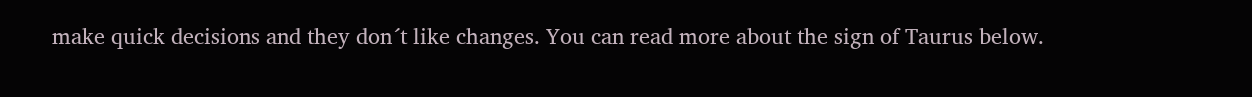make quick decisions and they don´t like changes. You can read more about the sign of Taurus below.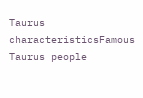Taurus characteristicsFamous Taurus people